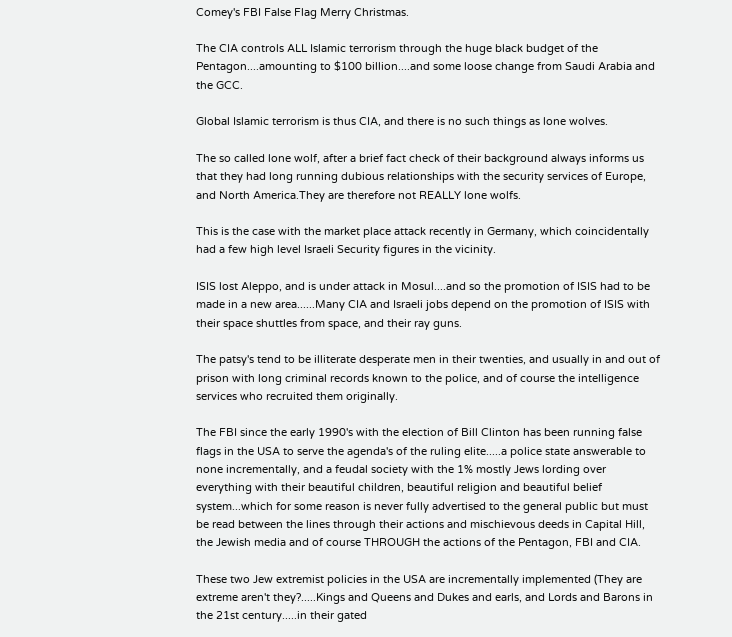Comey's FBI False Flag Merry Christmas.

The CIA controls ALL Islamic terrorism through the huge black budget of the Pentagon....amounting to $100 billion....and some loose change from Saudi Arabia and the GCC.

Global Islamic terrorism is thus CIA, and there is no such things as lone wolves.

The so called lone wolf, after a brief fact check of their background always informs us that they had long running dubious relationships with the security services of Europe, and North America.They are therefore not REALLY lone wolfs.

This is the case with the market place attack recently in Germany, which coincidentally had a few high level Israeli Security figures in the vicinity.

ISIS lost Aleppo, and is under attack in Mosul....and so the promotion of ISIS had to be made in a new area......Many CIA and Israeli jobs depend on the promotion of ISIS with their space shuttles from space, and their ray guns.

The patsy's tend to be illiterate desperate men in their twenties, and usually in and out of prison with long criminal records known to the police, and of course the intelligence services who recruited them originally.

The FBI since the early 1990's with the election of Bill Clinton has been running false flags in the USA to serve the agenda's of the ruling elite.....a police state answerable to none incrementally, and a feudal society with the 1% mostly Jews lording over everything with their beautiful children, beautiful religion and beautiful belief system...which for some reason is never fully advertised to the general public but must be read between the lines through their actions and mischievous deeds in Capital Hill, the Jewish media and of course THROUGH the actions of the Pentagon, FBI and CIA.

These two Jew extremist policies in the USA are incrementally implemented (They are extreme aren't they?.....Kings and Queens and Dukes and earls, and Lords and Barons in the 21st century.....in their gated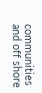communities and off shore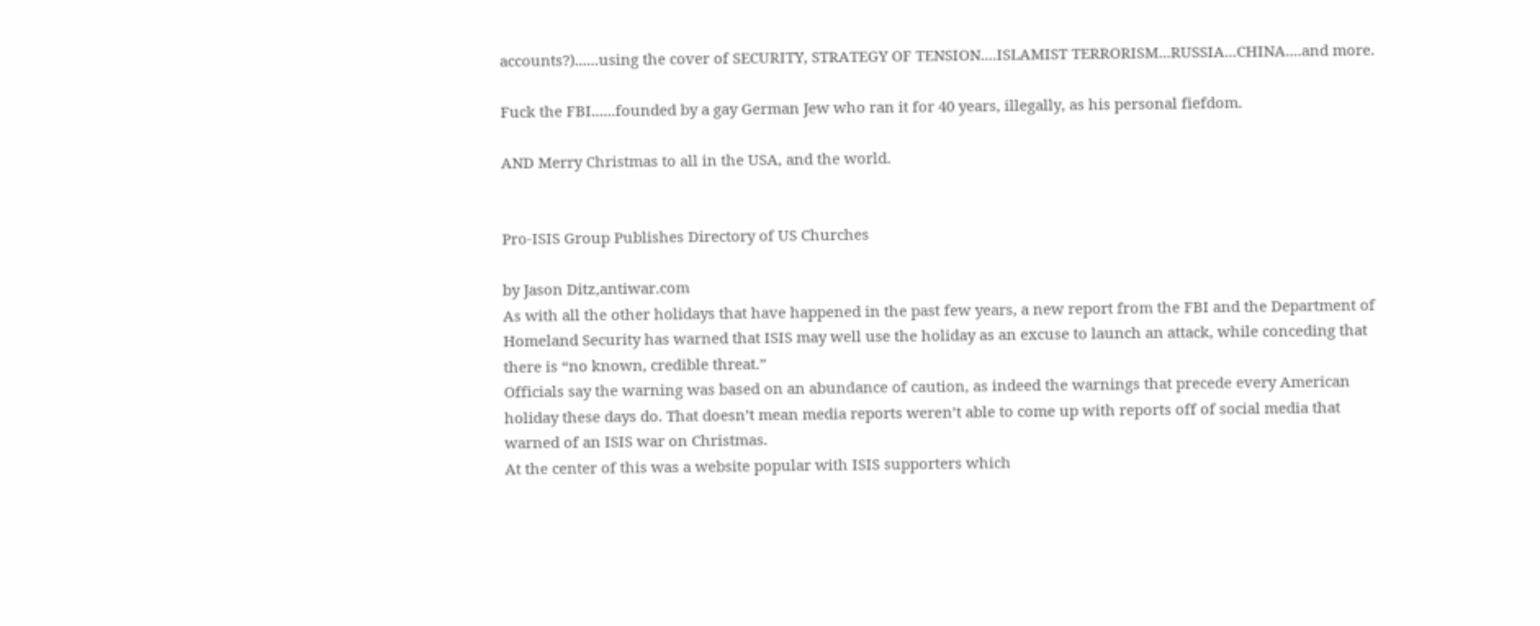accounts?)......using the cover of SECURITY, STRATEGY OF TENSION....ISLAMIST TERRORISM...RUSSIA...CHINA....and more.

Fuck the FBI......founded by a gay German Jew who ran it for 40 years, illegally, as his personal fiefdom.

AND Merry Christmas to all in the USA, and the world.


Pro-ISIS Group Publishes Directory of US Churches

by Jason Ditz,antiwar.com
As with all the other holidays that have happened in the past few years, a new report from the FBI and the Department of Homeland Security has warned that ISIS may well use the holiday as an excuse to launch an attack, while conceding that there is “no known, credible threat.”
Officials say the warning was based on an abundance of caution, as indeed the warnings that precede every American holiday these days do. That doesn’t mean media reports weren’t able to come up with reports off of social media that warned of an ISIS war on Christmas.
At the center of this was a website popular with ISIS supporters which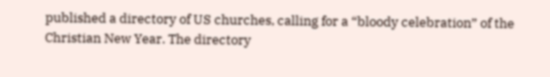published a directory of US churches, calling for a “bloody celebration” of the Christian New Year. The directory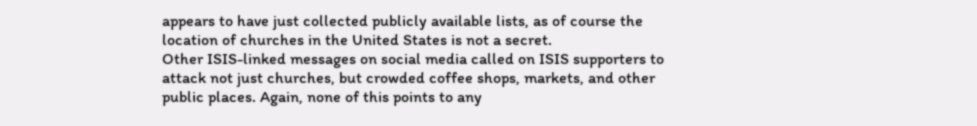appears to have just collected publicly available lists, as of course the location of churches in the United States is not a secret.
Other ISIS-linked messages on social media called on ISIS supporters to attack not just churches, but crowded coffee shops, markets, and other public places. Again, none of this points to any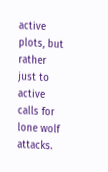active plots, but rather just to active calls for lone wolf attacks.